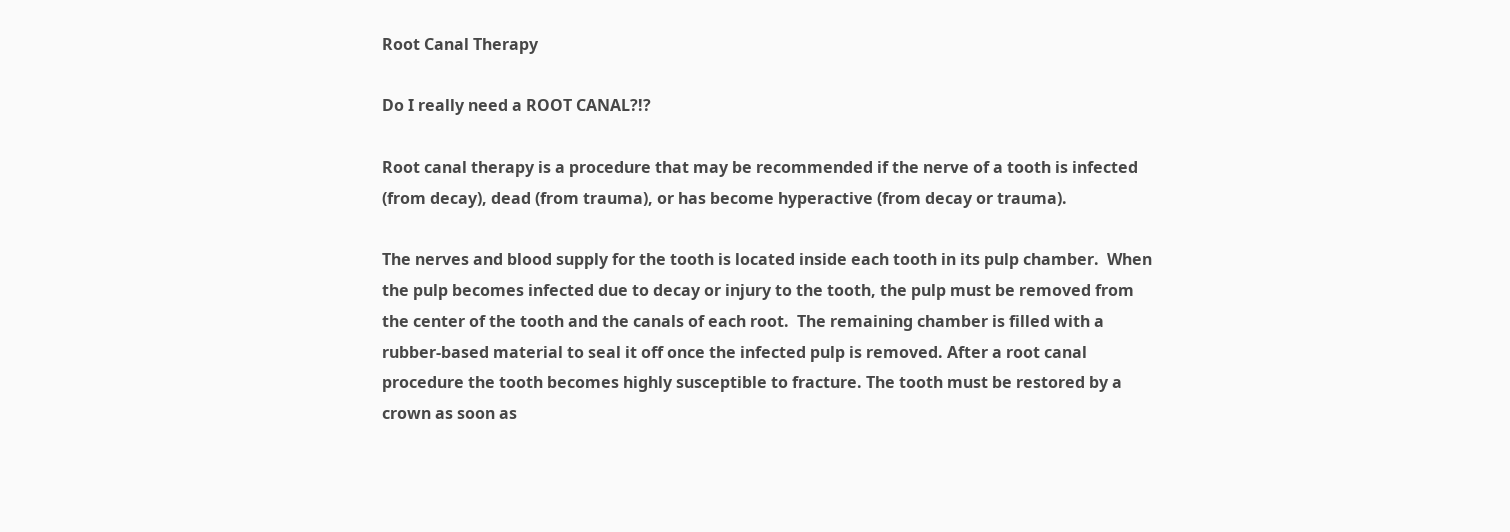Root Canal Therapy

Do I really need a ROOT CANAL?!?

Root canal therapy is a procedure that may be recommended if the nerve of a tooth is infected (from decay), dead (from trauma), or has become hyperactive (from decay or trauma).

The nerves and blood supply for the tooth is located inside each tooth in its pulp chamber.  When the pulp becomes infected due to decay or injury to the tooth, the pulp must be removed from the center of the tooth and the canals of each root.  The remaining chamber is filled with a rubber-based material to seal it off once the infected pulp is removed. After a root canal procedure the tooth becomes highly susceptible to fracture. The tooth must be restored by a crown as soon as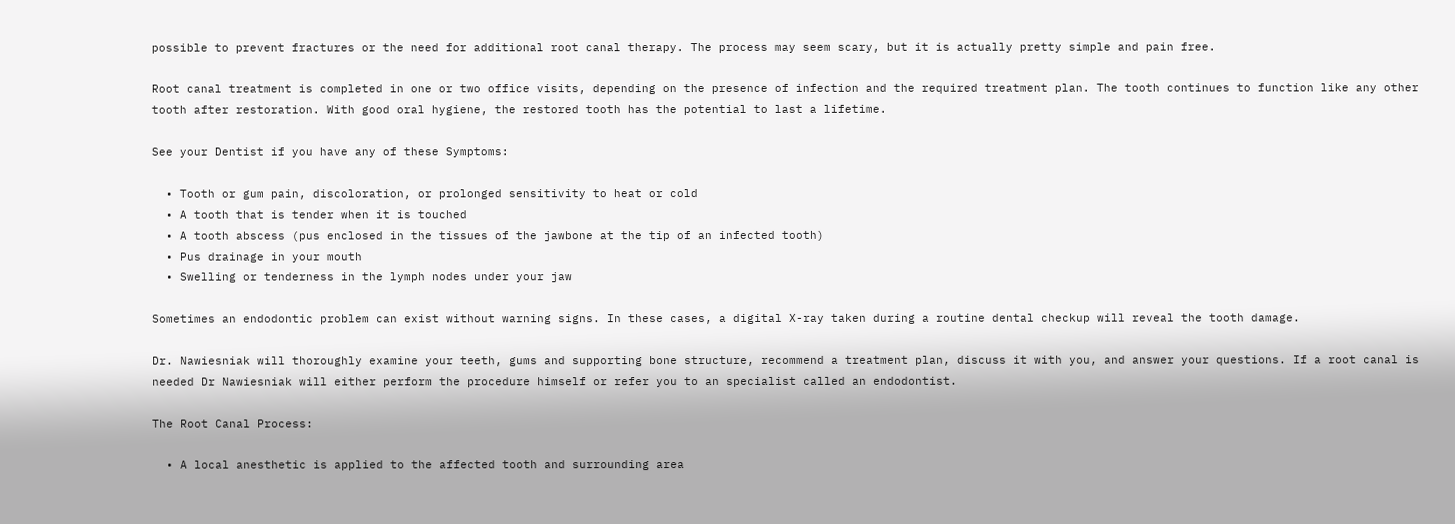possible to prevent fractures or the need for additional root canal therapy. The process may seem scary, but it is actually pretty simple and pain free.

Root canal treatment is completed in one or two office visits, depending on the presence of infection and the required treatment plan. The tooth continues to function like any other tooth after restoration. With good oral hygiene, the restored tooth has the potential to last a lifetime.

See your Dentist if you have any of these Symptoms:

  • Tooth or gum pain, discoloration, or prolonged sensitivity to heat or cold
  • A tooth that is tender when it is touched
  • A tooth abscess (pus enclosed in the tissues of the jawbone at the tip of an infected tooth)
  • Pus drainage in your mouth
  • Swelling or tenderness in the lymph nodes under your jaw

Sometimes an endodontic problem can exist without warning signs. In these cases, a digital X-ray taken during a routine dental checkup will reveal the tooth damage.

Dr. Nawiesniak will thoroughly examine your teeth, gums and supporting bone structure, recommend a treatment plan, discuss it with you, and answer your questions. If a root canal is needed Dr Nawiesniak will either perform the procedure himself or refer you to an specialist called an endodontist.

The Root Canal Process:

  • A local anesthetic is applied to the affected tooth and surrounding area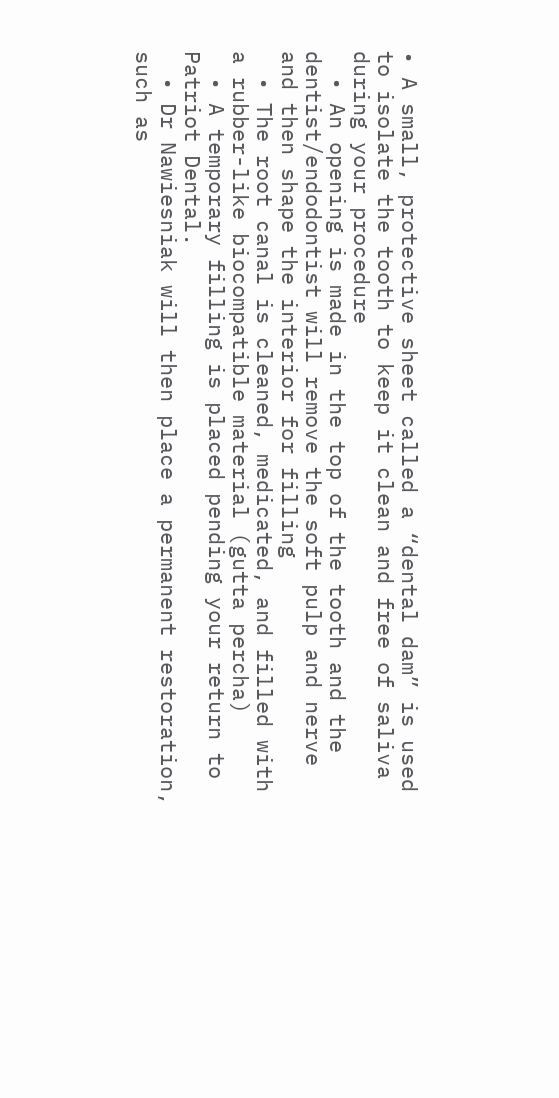• A small, protective sheet called a “dental dam” is used to isolate the tooth to keep it clean and free of saliva during your procedure
  • An opening is made in the top of the tooth and the dentist/endodontist will remove the soft pulp and nerve and then shape the interior for filling
  • The root canal is cleaned, medicated, and filled with a rubber-like biocompatible material (gutta percha)
  • A temporary filling is placed pending your return to Patriot Dental.
  • Dr Nawiesniak will then place a permanent restoration, such as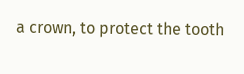a crown, to protect the tooth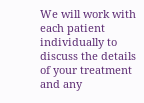We will work with each patient individually to discuss the details of your treatment and any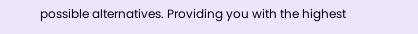possible alternatives. Providing you with the highest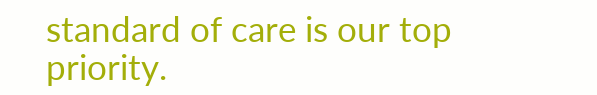standard of care is our top priority.